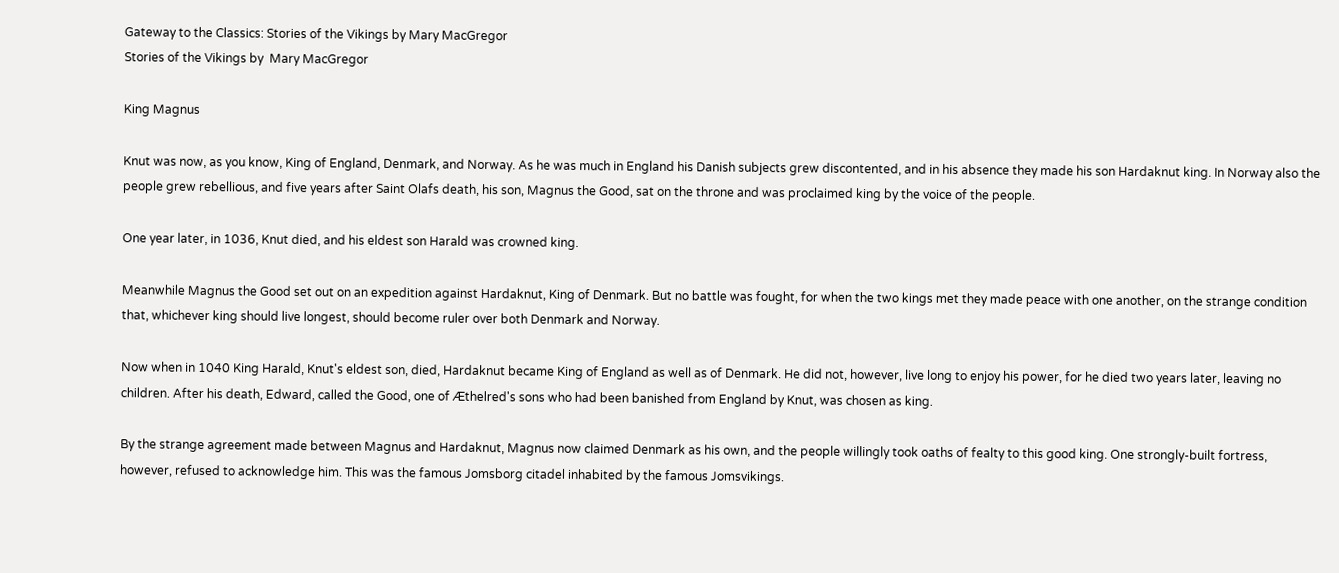Gateway to the Classics: Stories of the Vikings by Mary MacGregor
Stories of the Vikings by  Mary MacGregor

King Magnus

Knut was now, as you know, King of England, Denmark, and Norway. As he was much in England his Danish subjects grew discontented, and in his absence they made his son Hardaknut king. In Norway also the people grew rebellious, and five years after Saint Olafs death, his son, Magnus the Good, sat on the throne and was proclaimed king by the voice of the people.

One year later, in 1036, Knut died, and his eldest son Harald was crowned king.

Meanwhile Magnus the Good set out on an expedition against Hardaknut, King of Denmark. But no battle was fought, for when the two kings met they made peace with one another, on the strange condition that, whichever king should live longest, should become ruler over both Denmark and Norway.

Now when in 1040 King Harald, Knut's eldest son, died, Hardaknut became King of England as well as of Denmark. He did not, however, live long to enjoy his power, for he died two years later, leaving no children. After his death, Edward, called the Good, one of Æthelred's sons who had been banished from England by Knut, was chosen as king.

By the strange agreement made between Magnus and Hardaknut, Magnus now claimed Denmark as his own, and the people willingly took oaths of fealty to this good king. One strongly-built fortress, however, refused to acknowledge him. This was the famous Jomsborg citadel inhabited by the famous Jomsvikings.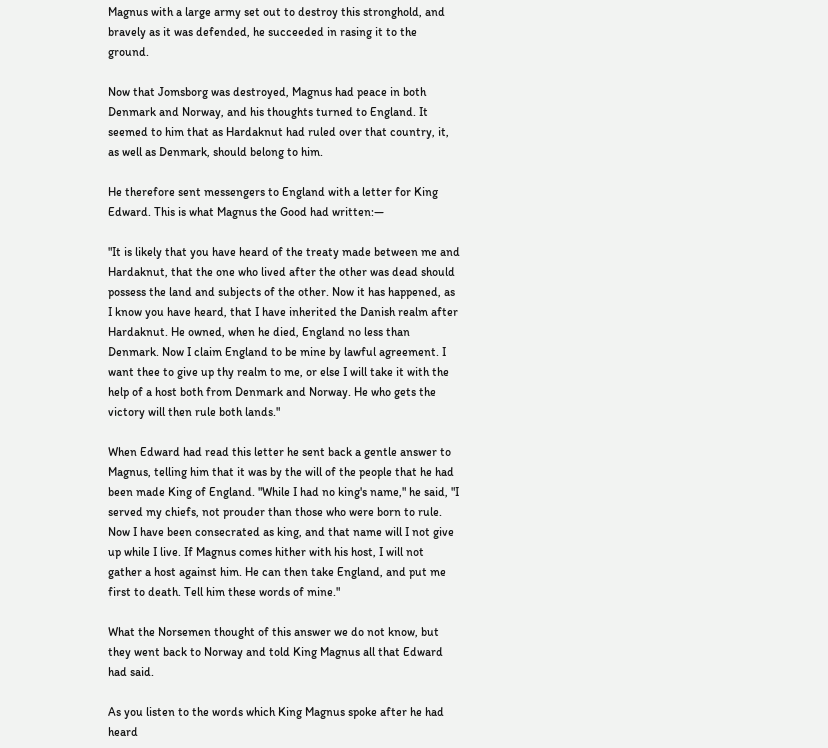Magnus with a large army set out to destroy this stronghold, and bravely as it was defended, he succeeded in rasing it to the ground.

Now that Jomsborg was destroyed, Magnus had peace in both Denmark and Norway, and his thoughts turned to England. It seemed to him that as Hardaknut had ruled over that country, it, as well as Denmark, should belong to him.

He therefore sent messengers to England with a letter for King Edward. This is what Magnus the Good had written:—

"It is likely that you have heard of the treaty made between me and Hardaknut, that the one who lived after the other was dead should possess the land and subjects of the other. Now it has happened, as I know you have heard, that I have inherited the Danish realm after Hardaknut. He owned, when he died, England no less than Denmark. Now I claim England to be mine by lawful agreement. I want thee to give up thy realm to me, or else I will take it with the help of a host both from Denmark and Norway. He who gets the victory will then rule both lands."

When Edward had read this letter he sent back a gentle answer to Magnus, telling him that it was by the will of the people that he had been made King of England. "While I had no king's name," he said, "I served my chiefs, not prouder than those who were born to rule. Now I have been consecrated as king, and that name will I not give up while I live. If Magnus comes hither with his host, I will not gather a host against him. He can then take England, and put me first to death. Tell him these words of mine."

What the Norsemen thought of this answer we do not know, but they went back to Norway and told King Magnus all that Edward had said.

As you listen to the words which King Magnus spoke after he had heard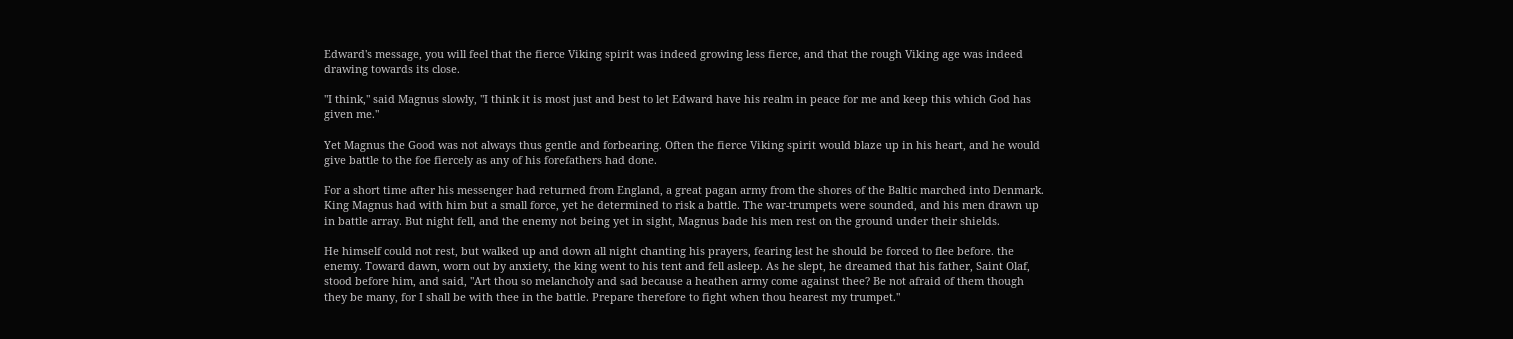Edward's message, you will feel that the fierce Viking spirit was indeed growing less fierce, and that the rough Viking age was indeed drawing towards its close.

"I think," said Magnus slowly, "I think it is most just and best to let Edward have his realm in peace for me and keep this which God has given me."

Yet Magnus the Good was not always thus gentle and forbearing. Often the fierce Viking spirit would blaze up in his heart, and he would give battle to the foe fiercely as any of his forefathers had done.

For a short time after his messenger had returned from England, a great pagan army from the shores of the Baltic marched into Denmark. King Magnus had with him but a small force, yet he determined to risk a battle. The war-trumpets were sounded, and his men drawn up in battle array. But night fell, and the enemy not being yet in sight, Magnus bade his men rest on the ground under their shields.

He himself could not rest, but walked up and down all night chanting his prayers, fearing lest he should be forced to flee before. the enemy. Toward dawn, worn out by anxiety, the king went to his tent and fell asleep. As he slept, he dreamed that his father, Saint Olaf, stood before him, and said, "Art thou so melancholy and sad because a heathen army come against thee? Be not afraid of them though they be many, for I shall be with thee in the battle. Prepare therefore to fight when thou hearest my trumpet."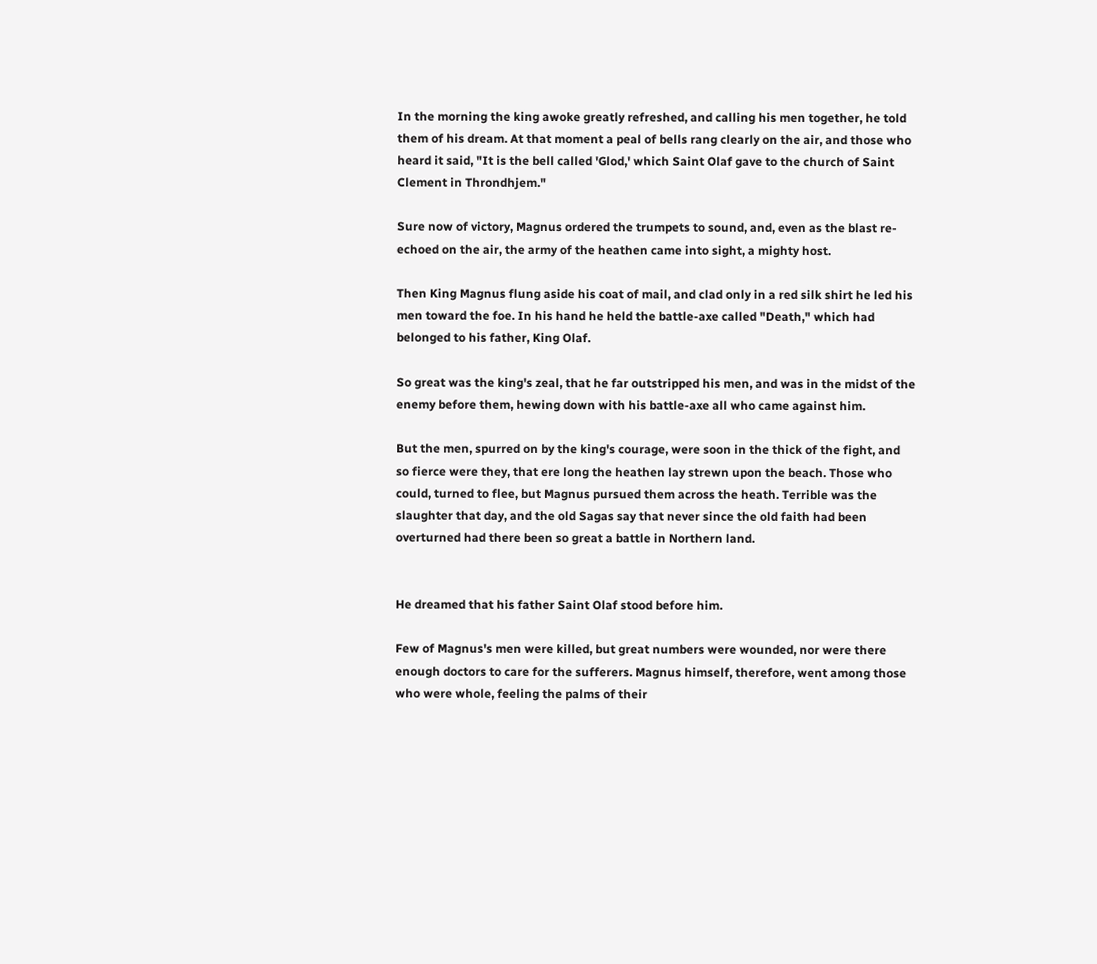In the morning the king awoke greatly refreshed, and calling his men together, he told them of his dream. At that moment a peal of bells rang clearly on the air, and those who heard it said, "It is the bell called 'Glod,' which Saint Olaf gave to the church of Saint Clement in Throndhjem."

Sure now of victory, Magnus ordered the trumpets to sound, and, even as the blast re-echoed on the air, the army of the heathen came into sight, a mighty host.

Then King Magnus flung aside his coat of mail, and clad only in a red silk shirt he led his men toward the foe. In his hand he held the battle-axe called "Death," which had belonged to his father, King Olaf.

So great was the king's zeal, that he far outstripped his men, and was in the midst of the enemy before them, hewing down with his battle-axe all who came against him.

But the men, spurred on by the king's courage, were soon in the thick of the fight, and so fierce were they, that ere long the heathen lay strewn upon the beach. Those who could, turned to flee, but Magnus pursued them across the heath. Terrible was the slaughter that day, and the old Sagas say that never since the old faith had been overturned had there been so great a battle in Northern land.


He dreamed that his father Saint Olaf stood before him.

Few of Magnus's men were killed, but great numbers were wounded, nor were there enough doctors to care for the sufferers. Magnus himself, therefore, went among those who were whole, feeling the palms of their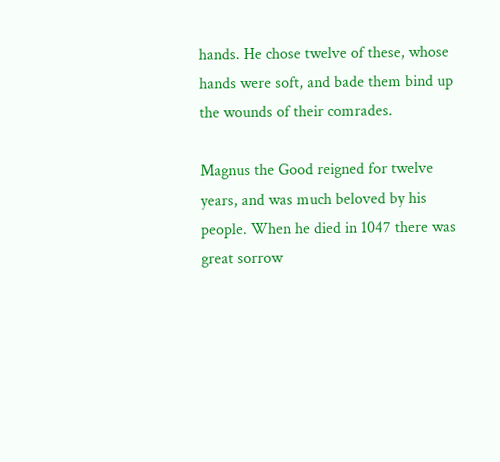hands. He chose twelve of these, whose hands were soft, and bade them bind up the wounds of their comrades.

Magnus the Good reigned for twelve years, and was much beloved by his people. When he died in 1047 there was great sorrow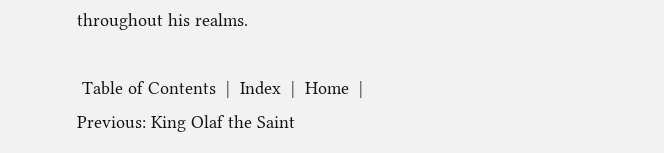throughout his realms.

 Table of Contents  |  Index  |  Home  | Previous: King Olaf the Saint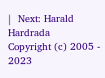|  Next: Harald Hardrada
Copyright (c) 2005 - 2023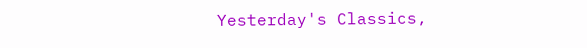Yesterday's Classics,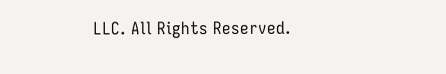LLC. All Rights Reserved.